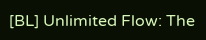[BL] Unlimited Flow: The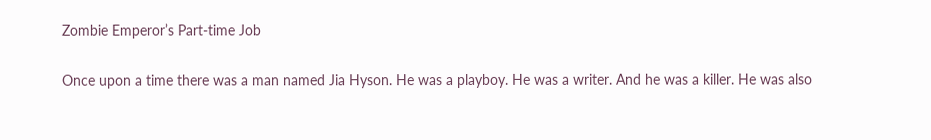Zombie Emperor’s Part-time Job

Once upon a time there was a man named Jia Hyson. He was a playboy. He was a writer. And he was a killer. He was also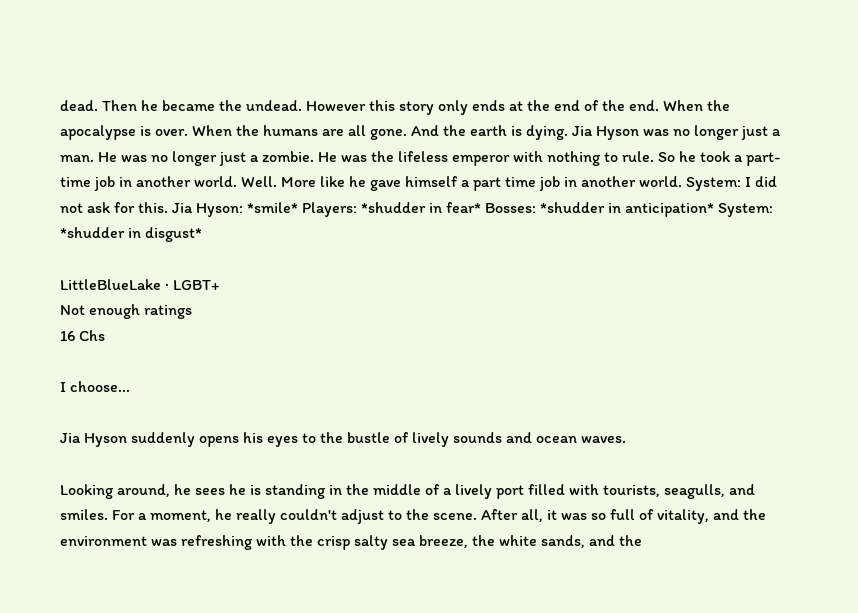dead. Then he became the undead. However this story only ends at the end of the end. When the apocalypse is over. When the humans are all gone. And the earth is dying. Jia Hyson was no longer just a man. He was no longer just a zombie. He was the lifeless emperor with nothing to rule. So he took a part-time job in another world. Well. More like he gave himself a part time job in another world. System: I did not ask for this. Jia Hyson: *smile* Players: *shudder in fear* Bosses: *shudder in anticipation* System: *shudder in disgust*

LittleBlueLake · LGBT+
Not enough ratings
16 Chs

I choose...

Jia Hyson suddenly opens his eyes to the bustle of lively sounds and ocean waves.

Looking around, he sees he is standing in the middle of a lively port filled with tourists, seagulls, and smiles. For a moment, he really couldn't adjust to the scene. After all, it was so full of vitality, and the environment was refreshing with the crisp salty sea breeze, the white sands, and the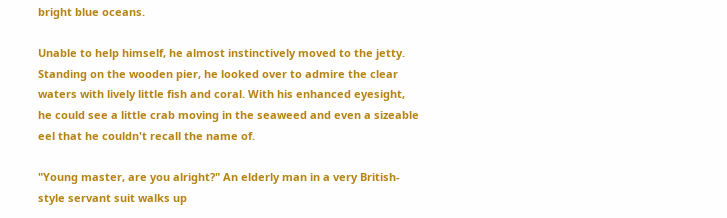bright blue oceans.

Unable to help himself, he almost instinctively moved to the jetty. Standing on the wooden pier, he looked over to admire the clear waters with lively little fish and coral. With his enhanced eyesight, he could see a little crab moving in the seaweed and even a sizeable eel that he couldn't recall the name of.

"Young master, are you alright?" An elderly man in a very British-style servant suit walks up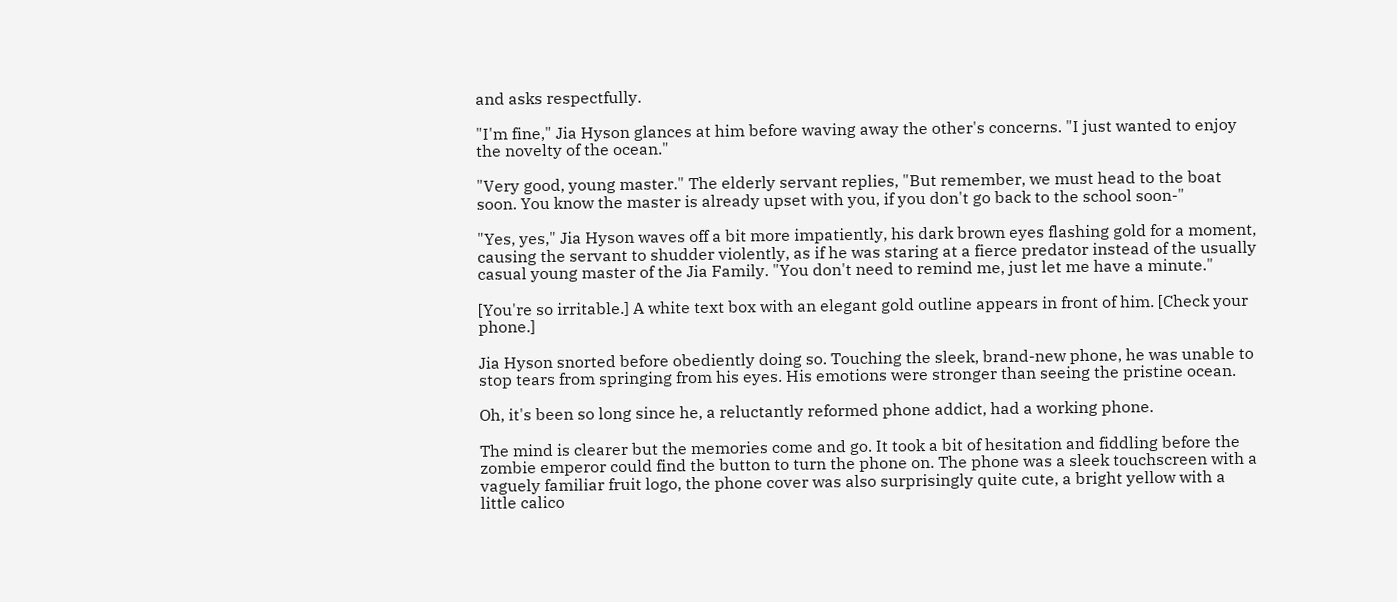and asks respectfully.

"I'm fine," Jia Hyson glances at him before waving away the other's concerns. "I just wanted to enjoy the novelty of the ocean."

"Very good, young master." The elderly servant replies, "But remember, we must head to the boat soon. You know the master is already upset with you, if you don't go back to the school soon-"

"Yes, yes," Jia Hyson waves off a bit more impatiently, his dark brown eyes flashing gold for a moment, causing the servant to shudder violently, as if he was staring at a fierce predator instead of the usually casual young master of the Jia Family. "You don't need to remind me, just let me have a minute."

[You're so irritable.] A white text box with an elegant gold outline appears in front of him. [Check your phone.]

Jia Hyson snorted before obediently doing so. Touching the sleek, brand-new phone, he was unable to stop tears from springing from his eyes. His emotions were stronger than seeing the pristine ocean.

Oh, it's been so long since he, a reluctantly reformed phone addict, had a working phone.

The mind is clearer but the memories come and go. It took a bit of hesitation and fiddling before the zombie emperor could find the button to turn the phone on. The phone was a sleek touchscreen with a vaguely familiar fruit logo, the phone cover was also surprisingly quite cute, a bright yellow with a little calico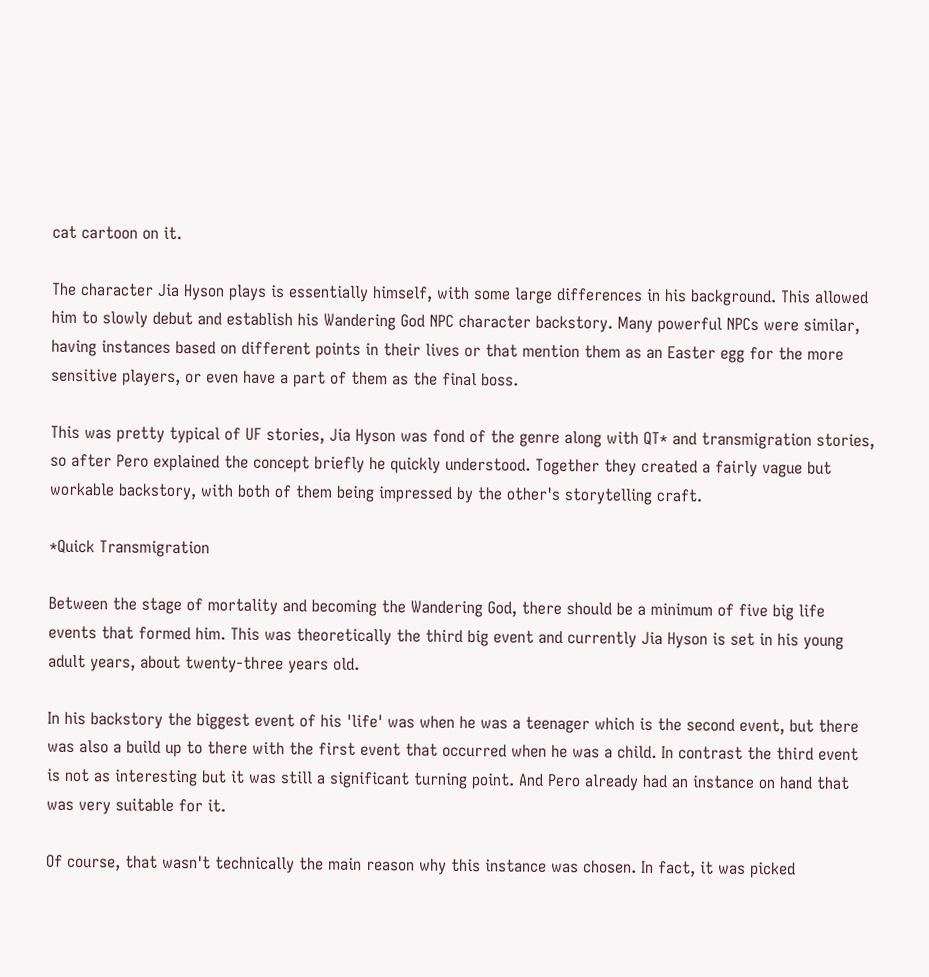cat cartoon on it.

The character Jia Hyson plays is essentially himself, with some large differences in his background. This allowed him to slowly debut and establish his Wandering God NPC character backstory. Many powerful NPCs were similar, having instances based on different points in their lives or that mention them as an Easter egg for the more sensitive players, or even have a part of them as the final boss.

This was pretty typical of UF stories, Jia Hyson was fond of the genre along with QT* and transmigration stories, so after Pero explained the concept briefly he quickly understood. Together they created a fairly vague but workable backstory, with both of them being impressed by the other's storytelling craft.

*Quick Transmigration

Between the stage of mortality and becoming the Wandering God, there should be a minimum of five big life events that formed him. This was theoretically the third big event and currently Jia Hyson is set in his young adult years, about twenty-three years old.

In his backstory the biggest event of his 'life' was when he was a teenager which is the second event, but there was also a build up to there with the first event that occurred when he was a child. In contrast the third event is not as interesting but it was still a significant turning point. And Pero already had an instance on hand that was very suitable for it.

Of course, that wasn't technically the main reason why this instance was chosen. In fact, it was picked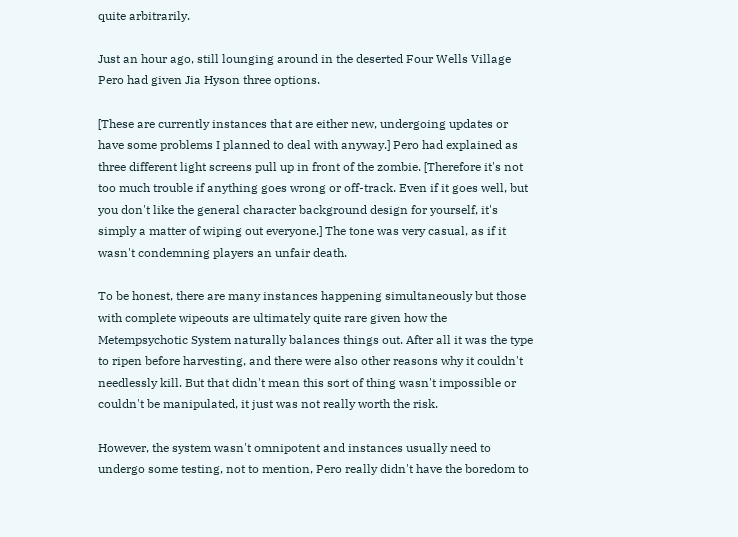quite arbitrarily.

Just an hour ago, still lounging around in the deserted Four Wells Village Pero had given Jia Hyson three options.

[These are currently instances that are either new, undergoing updates or have some problems I planned to deal with anyway.] Pero had explained as three different light screens pull up in front of the zombie. [Therefore it's not too much trouble if anything goes wrong or off-track. Even if it goes well, but you don't like the general character background design for yourself, it's simply a matter of wiping out everyone.] The tone was very casual, as if it wasn't condemning players an unfair death.

To be honest, there are many instances happening simultaneously but those with complete wipeouts are ultimately quite rare given how the Metempsychotic System naturally balances things out. After all it was the type to ripen before harvesting, and there were also other reasons why it couldn't needlessly kill. But that didn't mean this sort of thing wasn't impossible or couldn't be manipulated, it just was not really worth the risk.

However, the system wasn't omnipotent and instances usually need to undergo some testing, not to mention, Pero really didn't have the boredom to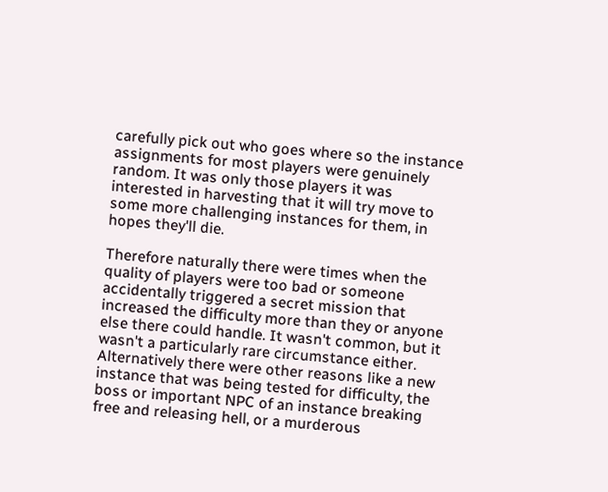carefully pick out who goes where so the instance assignments for most players were genuinely random. It was only those players it was interested in harvesting that it will try move to some more challenging instances for them, in hopes they'll die.

Therefore naturally there were times when the quality of players were too bad or someone accidentally triggered a secret mission that increased the difficulty more than they or anyone else there could handle. It wasn't common, but it wasn't a particularly rare circumstance either. Alternatively there were other reasons like a new instance that was being tested for difficulty, the boss or important NPC of an instance breaking free and releasing hell, or a murderous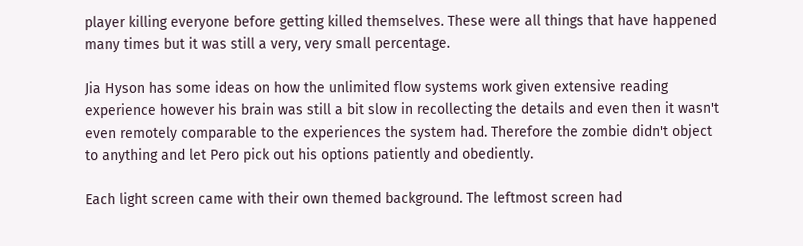player killing everyone before getting killed themselves. These were all things that have happened many times but it was still a very, very small percentage.

Jia Hyson has some ideas on how the unlimited flow systems work given extensive reading experience however his brain was still a bit slow in recollecting the details and even then it wasn't even remotely comparable to the experiences the system had. Therefore the zombie didn't object to anything and let Pero pick out his options patiently and obediently.

Each light screen came with their own themed background. The leftmost screen had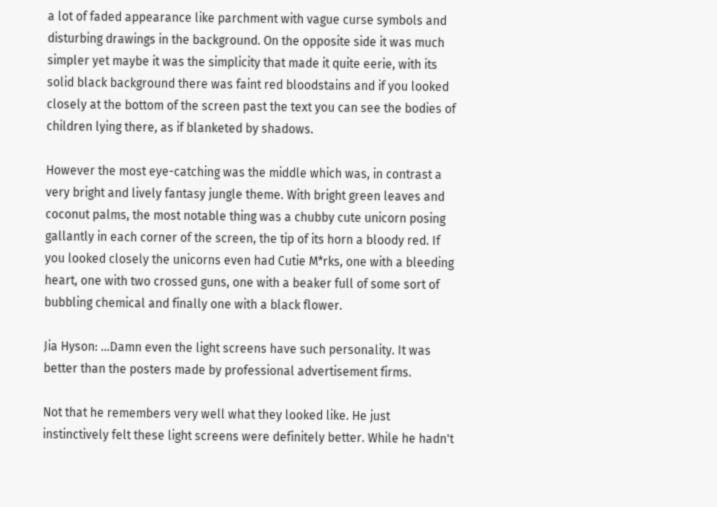a lot of faded appearance like parchment with vague curse symbols and disturbing drawings in the background. On the opposite side it was much simpler yet maybe it was the simplicity that made it quite eerie, with its solid black background there was faint red bloodstains and if you looked closely at the bottom of the screen past the text you can see the bodies of children lying there, as if blanketed by shadows.

However the most eye-catching was the middle which was, in contrast a very bright and lively fantasy jungle theme. With bright green leaves and coconut palms, the most notable thing was a chubby cute unicorn posing gallantly in each corner of the screen, the tip of its horn a bloody red. If you looked closely the unicorns even had Cutie M*rks, one with a bleeding heart, one with two crossed guns, one with a beaker full of some sort of bubbling chemical and finally one with a black flower.

Jia Hyson: …Damn even the light screens have such personality. It was better than the posters made by professional advertisement firms.

Not that he remembers very well what they looked like. He just instinctively felt these light screens were definitely better. While he hadn't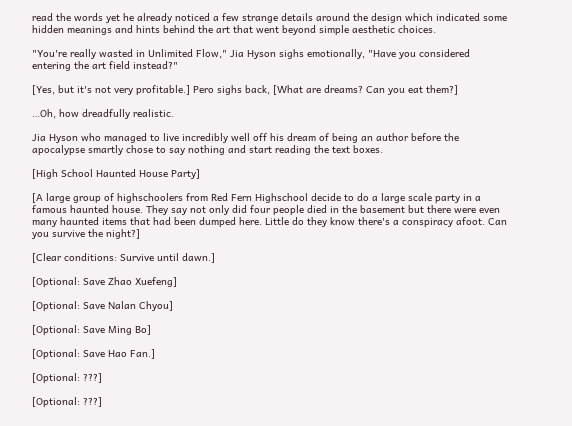read the words yet he already noticed a few strange details around the design which indicated some hidden meanings and hints behind the art that went beyond simple aesthetic choices.

"You're really wasted in Unlimited Flow," Jia Hyson sighs emotionally, "Have you considered entering the art field instead?"

[Yes, but it's not very profitable.] Pero sighs back, [What are dreams? Can you eat them?]

…Oh, how dreadfully realistic.

Jia Hyson who managed to live incredibly well off his dream of being an author before the apocalypse smartly chose to say nothing and start reading the text boxes.

[High School Haunted House Party]

[A large group of highschoolers from Red Fern Highschool decide to do a large scale party in a famous haunted house. They say not only did four people died in the basement but there were even many haunted items that had been dumped here. Little do they know there's a conspiracy afoot. Can you survive the night?]

[Clear conditions: Survive until dawn.]

[Optional: Save Zhao Xuefeng]

[Optional: Save Nalan Chyou]

[Optional: Save Ming Bo]

[Optional: Save Hao Fan.]

[Optional: ???]

[Optional: ???]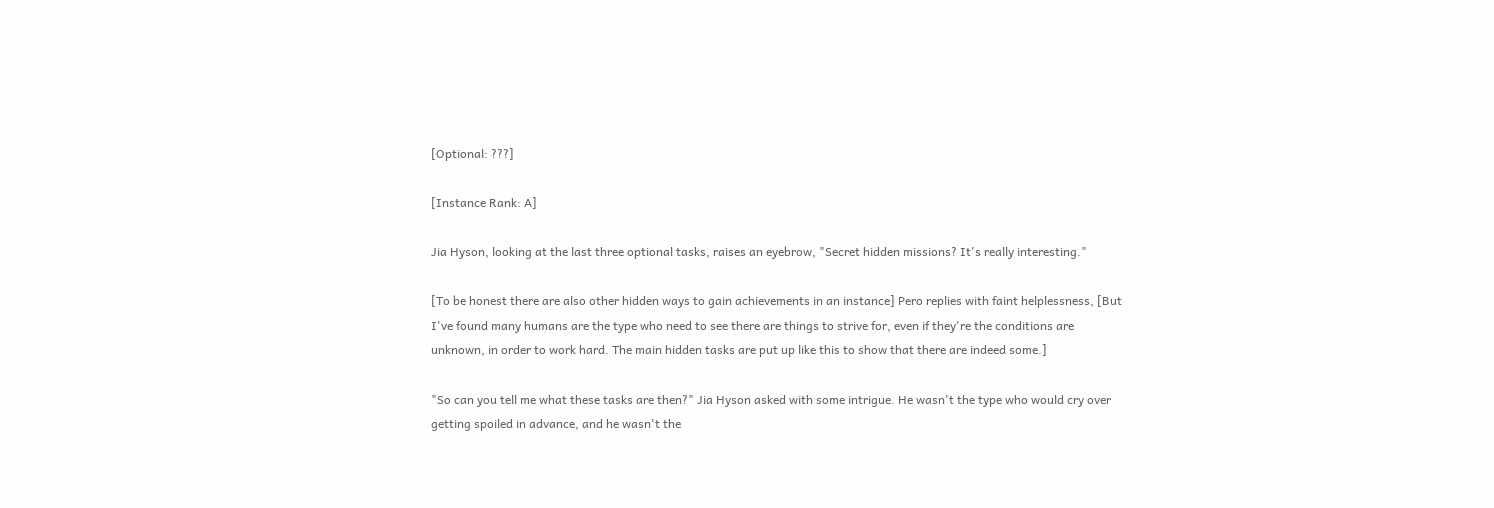[Optional: ???]

[Instance Rank: A]

Jia Hyson, looking at the last three optional tasks, raises an eyebrow, "Secret hidden missions? It's really interesting."

[To be honest there are also other hidden ways to gain achievements in an instance] Pero replies with faint helplessness, [But I've found many humans are the type who need to see there are things to strive for, even if they're the conditions are unknown, in order to work hard. The main hidden tasks are put up like this to show that there are indeed some.]

"So can you tell me what these tasks are then?" Jia Hyson asked with some intrigue. He wasn't the type who would cry over getting spoiled in advance, and he wasn't the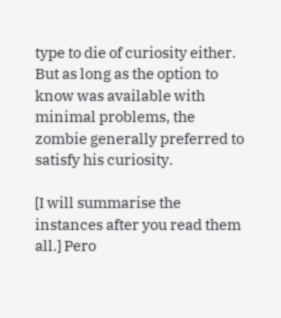type to die of curiosity either. But as long as the option to know was available with minimal problems, the zombie generally preferred to satisfy his curiosity.

[I will summarise the instances after you read them all.] Pero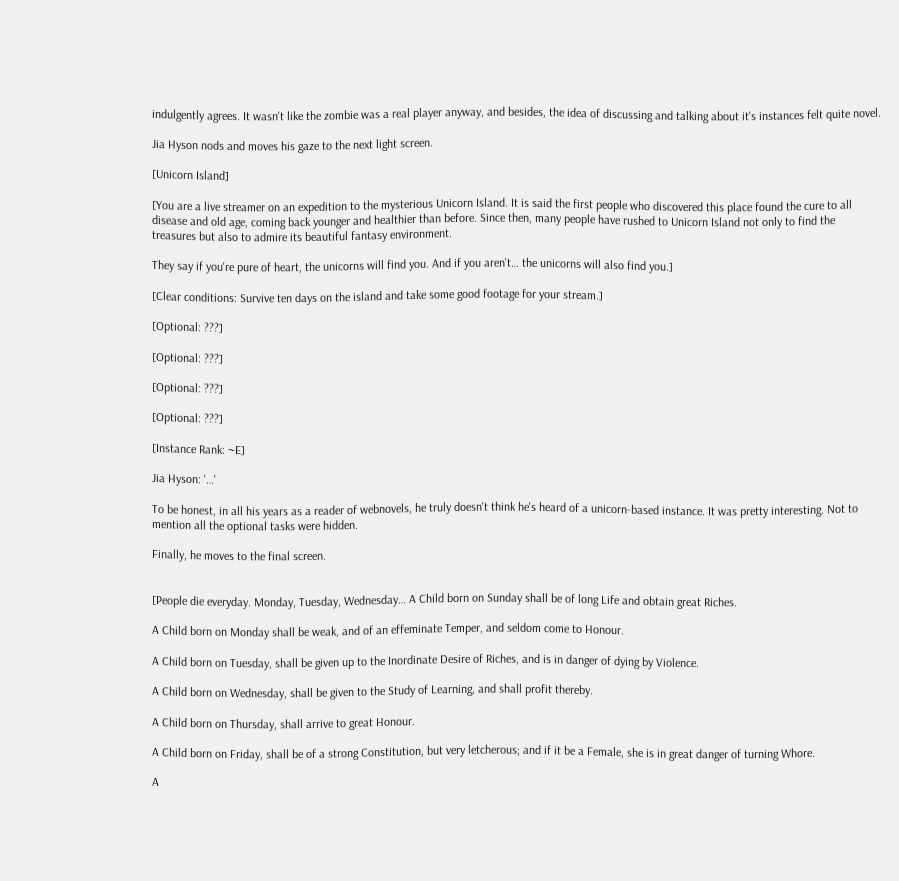indulgently agrees. It wasn't like the zombie was a real player anyway, and besides, the idea of discussing and talking about it's instances felt quite novel.

Jia Hyson nods and moves his gaze to the next light screen.

[Unicorn Island]

[You are a live streamer on an expedition to the mysterious Unicorn Island. It is said the first people who discovered this place found the cure to all disease and old age, coming back younger and healthier than before. Since then, many people have rushed to Unicorn Island not only to find the treasures but also to admire its beautiful fantasy environment.

They say if you're pure of heart, the unicorns will find you. And if you aren't… the unicorns will also find you.]

[Clear conditions: Survive ten days on the island and take some good footage for your stream.]

[Optional: ???]

[Optional: ???]

[Optional: ???]

[Optional: ???]

[Instance Rank: ~E]

Jia Hyson: '…'

To be honest, in all his years as a reader of webnovels, he truly doesn't think he's heard of a unicorn-based instance. It was pretty interesting. Not to mention all the optional tasks were hidden.

Finally, he moves to the final screen.


[People die everyday. Monday, Tuesday, Wednesday… A Child born on Sunday shall be of long Life and obtain great Riches.

A Child born on Monday shall be weak, and of an effeminate Temper, and seldom come to Honour.

A Child born on Tuesday, shall be given up to the Inordinate Desire of Riches, and is in danger of dying by Violence.

A Child born on Wednesday, shall be given to the Study of Learning, and shall profit thereby.

A Child born on Thursday, shall arrive to great Honour.

A Child born on Friday, shall be of a strong Constitution, but very letcherous; and if it be a Female, she is in great danger of turning Whore.

A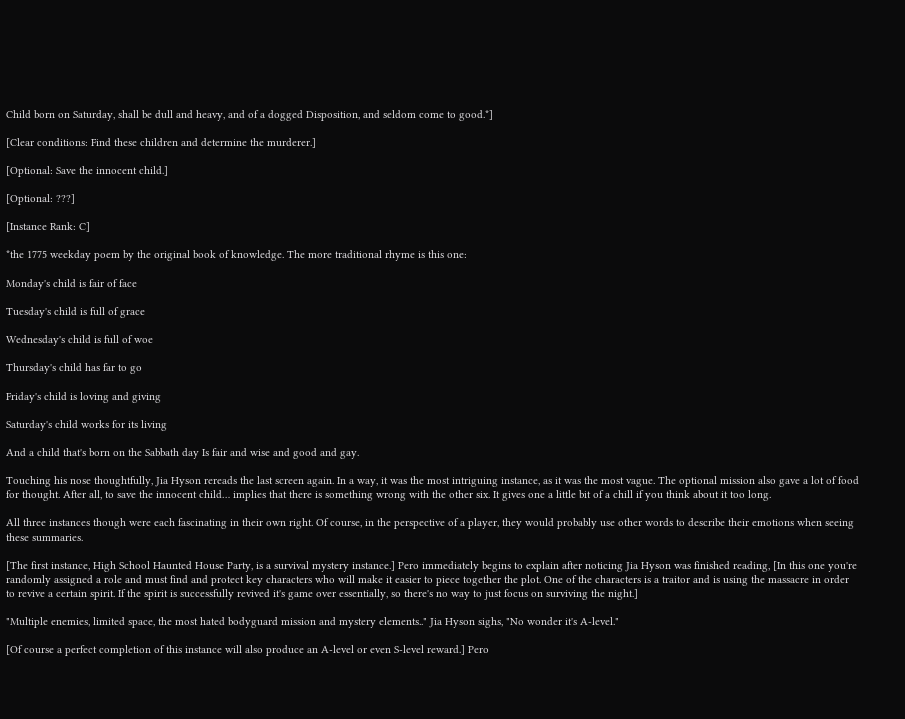Child born on Saturday, shall be dull and heavy, and of a dogged Disposition, and seldom come to good.*]

[Clear conditions: Find these children and determine the murderer.]

[Optional: Save the innocent child.]

[Optional: ???]

[Instance Rank: C]

*the 1775 weekday poem by the original book of knowledge. The more traditional rhyme is this one:

Monday's child is fair of face

Tuesday's child is full of grace

Wednesday's child is full of woe

Thursday's child has far to go

Friday's child is loving and giving

Saturday's child works for its living

And a child that's born on the Sabbath day Is fair and wise and good and gay.

Touching his nose thoughtfully, Jia Hyson rereads the last screen again. In a way, it was the most intriguing instance, as it was the most vague. The optional mission also gave a lot of food for thought. After all, to save the innocent child… implies that there is something wrong with the other six. It gives one a little bit of a chill if you think about it too long.

All three instances though were each fascinating in their own right. Of course, in the perspective of a player, they would probably use other words to describe their emotions when seeing these summaries.

[The first instance, High School Haunted House Party, is a survival mystery instance.] Pero immediately begins to explain after noticing Jia Hyson was finished reading, [In this one you're randomly assigned a role and must find and protect key characters who will make it easier to piece together the plot. One of the characters is a traitor and is using the massacre in order to revive a certain spirit. If the spirit is successfully revived it's game over essentially, so there's no way to just focus on surviving the night.]

"Multiple enemies, limited space, the most hated bodyguard mission and mystery elements.." Jia Hyson sighs, "No wonder it's A-level."

[Of course a perfect completion of this instance will also produce an A-level or even S-level reward.] Pero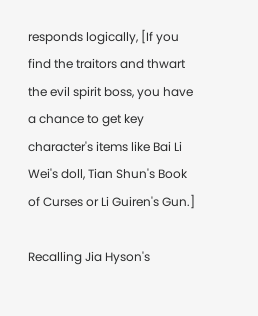responds logically, [If you find the traitors and thwart the evil spirit boss, you have a chance to get key character's items like Bai Li Wei's doll, Tian Shun's Book of Curses or Li Guiren's Gun.]

Recalling Jia Hyson's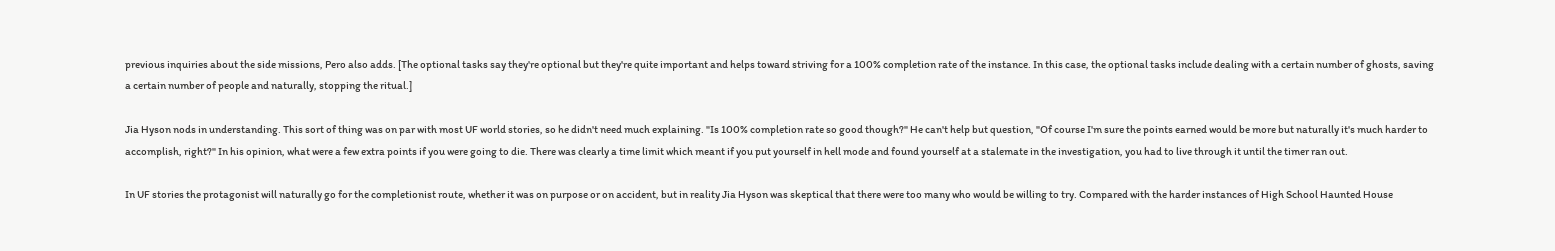previous inquiries about the side missions, Pero also adds. [The optional tasks say they're optional but they're quite important and helps toward striving for a 100% completion rate of the instance. In this case, the optional tasks include dealing with a certain number of ghosts, saving a certain number of people and naturally, stopping the ritual.]

Jia Hyson nods in understanding. This sort of thing was on par with most UF world stories, so he didn't need much explaining. "Is 100% completion rate so good though?" He can't help but question, "Of course I'm sure the points earned would be more but naturally it's much harder to accomplish, right?" In his opinion, what were a few extra points if you were going to die. There was clearly a time limit which meant if you put yourself in hell mode and found yourself at a stalemate in the investigation, you had to live through it until the timer ran out.

In UF stories the protagonist will naturally go for the completionist route, whether it was on purpose or on accident, but in reality Jia Hyson was skeptical that there were too many who would be willing to try. Compared with the harder instances of High School Haunted House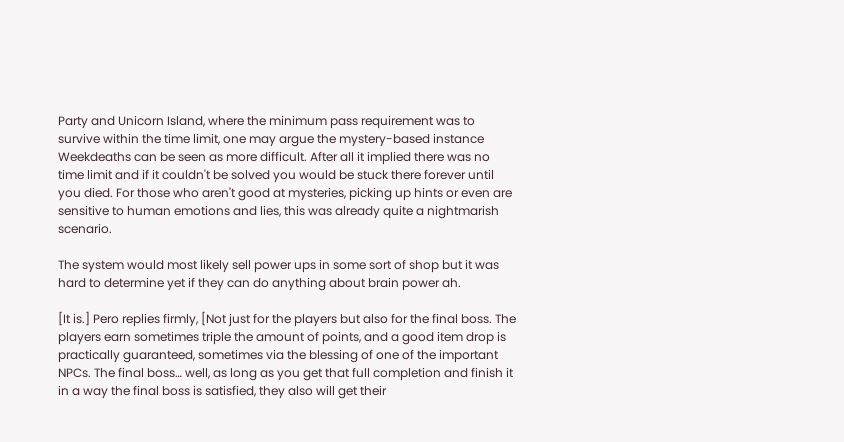Party and Unicorn Island, where the minimum pass requirement was to survive within the time limit, one may argue the mystery-based instance Weekdeaths can be seen as more difficult. After all it implied there was no time limit and if it couldn't be solved you would be stuck there forever until you died. For those who aren't good at mysteries, picking up hints or even are sensitive to human emotions and lies, this was already quite a nightmarish scenario.

The system would most likely sell power ups in some sort of shop but it was hard to determine yet if they can do anything about brain power ah.

[It is.] Pero replies firmly, [Not just for the players but also for the final boss. The players earn sometimes triple the amount of points, and a good item drop is practically guaranteed, sometimes via the blessing of one of the important NPCs. The final boss… well, as long as you get that full completion and finish it in a way the final boss is satisfied, they also will get their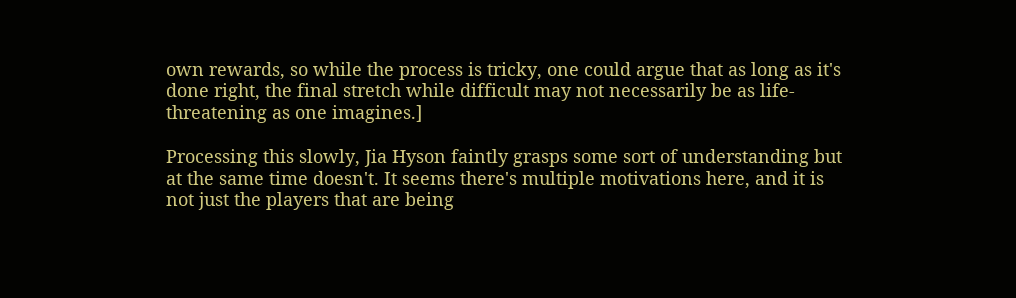own rewards, so while the process is tricky, one could argue that as long as it's done right, the final stretch while difficult may not necessarily be as life-threatening as one imagines.]

Processing this slowly, Jia Hyson faintly grasps some sort of understanding but at the same time doesn't. It seems there's multiple motivations here, and it is not just the players that are being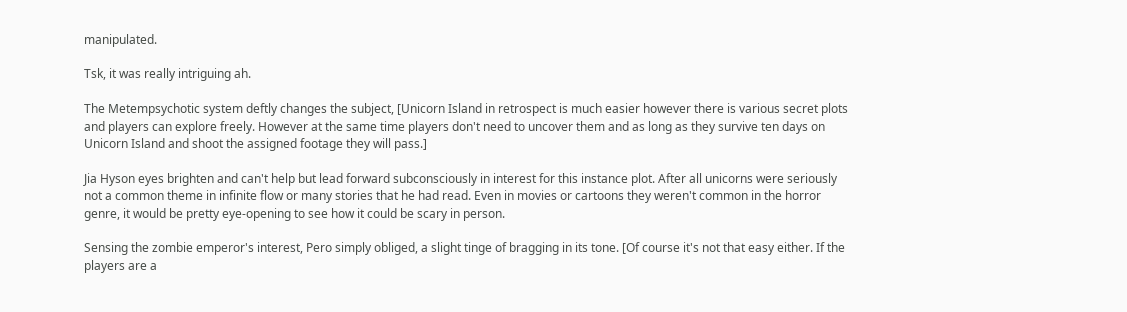manipulated.

Tsk, it was really intriguing ah.

The Metempsychotic system deftly changes the subject, [Unicorn Island in retrospect is much easier however there is various secret plots and players can explore freely. However at the same time players don't need to uncover them and as long as they survive ten days on Unicorn Island and shoot the assigned footage they will pass.]

Jia Hyson eyes brighten and can't help but lead forward subconsciously in interest for this instance plot. After all unicorns were seriously not a common theme in infinite flow or many stories that he had read. Even in movies or cartoons they weren't common in the horror genre, it would be pretty eye-opening to see how it could be scary in person.

Sensing the zombie emperor's interest, Pero simply obliged, a slight tinge of bragging in its tone. [Of course it's not that easy either. If the players are a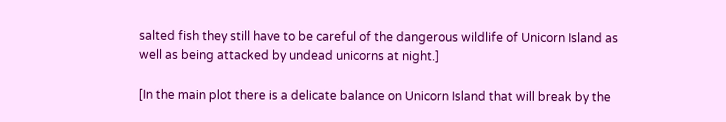salted fish they still have to be careful of the dangerous wildlife of Unicorn Island as well as being attacked by undead unicorns at night.]

[In the main plot there is a delicate balance on Unicorn Island that will break by the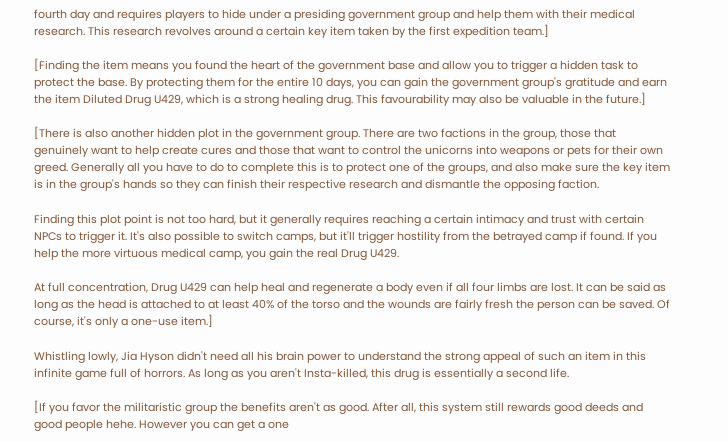fourth day and requires players to hide under a presiding government group and help them with their medical research. This research revolves around a certain key item taken by the first expedition team.]

[Finding the item means you found the heart of the government base and allow you to trigger a hidden task to protect the base. By protecting them for the entire 10 days, you can gain the government group's gratitude and earn the item Diluted Drug U429, which is a strong healing drug. This favourability may also be valuable in the future.]

[There is also another hidden plot in the government group. There are two factions in the group, those that genuinely want to help create cures and those that want to control the unicorns into weapons or pets for their own greed. Generally all you have to do to complete this is to protect one of the groups, and also make sure the key item is in the group's hands so they can finish their respective research and dismantle the opposing faction.

Finding this plot point is not too hard, but it generally requires reaching a certain intimacy and trust with certain NPCs to trigger it. It's also possible to switch camps, but it'll trigger hostility from the betrayed camp if found. If you help the more virtuous medical camp, you gain the real Drug U429.

At full concentration, Drug U429 can help heal and regenerate a body even if all four limbs are lost. It can be said as long as the head is attached to at least 40% of the torso and the wounds are fairly fresh the person can be saved. Of course, it's only a one-use item.]

Whistling lowly, Jia Hyson didn't need all his brain power to understand the strong appeal of such an item in this infinite game full of horrors. As long as you aren't Insta-killed, this drug is essentially a second life.

[If you favor the militaristic group the benefits aren't as good. After all, this system still rewards good deeds and good people hehe. However you can get a one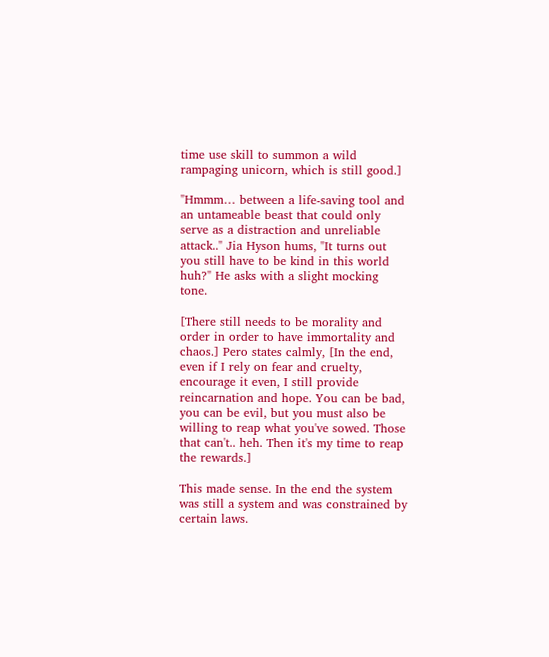time use skill to summon a wild rampaging unicorn, which is still good.]

"Hmmm… between a life-saving tool and an untameable beast that could only serve as a distraction and unreliable attack.." Jia Hyson hums, "It turns out you still have to be kind in this world huh?" He asks with a slight mocking tone.

[There still needs to be morality and order in order to have immortality and chaos.] Pero states calmly, [In the end, even if I rely on fear and cruelty, encourage it even, I still provide reincarnation and hope. You can be bad, you can be evil, but you must also be willing to reap what you've sowed. Those that can't.. heh. Then it's my time to reap the rewards.]

This made sense. In the end the system was still a system and was constrained by certain laws.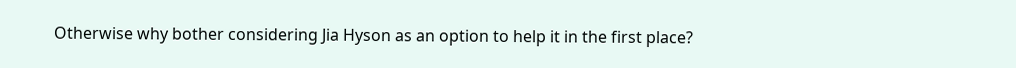Otherwise why bother considering Jia Hyson as an option to help it in the first place?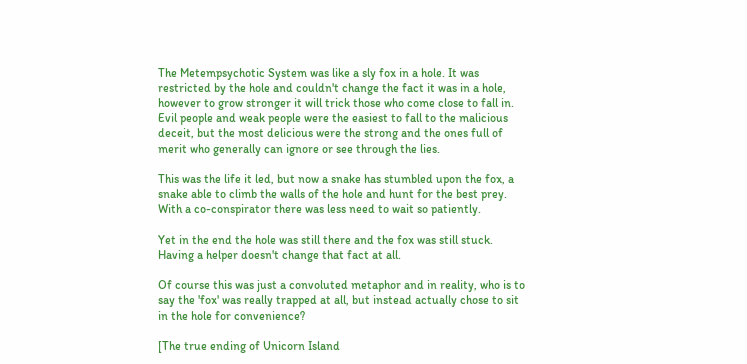The Metempsychotic System was like a sly fox in a hole. It was restricted by the hole and couldn't change the fact it was in a hole, however to grow stronger it will trick those who come close to fall in. Evil people and weak people were the easiest to fall to the malicious deceit, but the most delicious were the strong and the ones full of merit who generally can ignore or see through the lies.

This was the life it led, but now a snake has stumbled upon the fox, a snake able to climb the walls of the hole and hunt for the best prey. With a co-conspirator there was less need to wait so patiently.

Yet in the end the hole was still there and the fox was still stuck. Having a helper doesn't change that fact at all.

Of course this was just a convoluted metaphor and in reality, who is to say the 'fox' was really trapped at all, but instead actually chose to sit in the hole for convenience?

[The true ending of Unicorn Island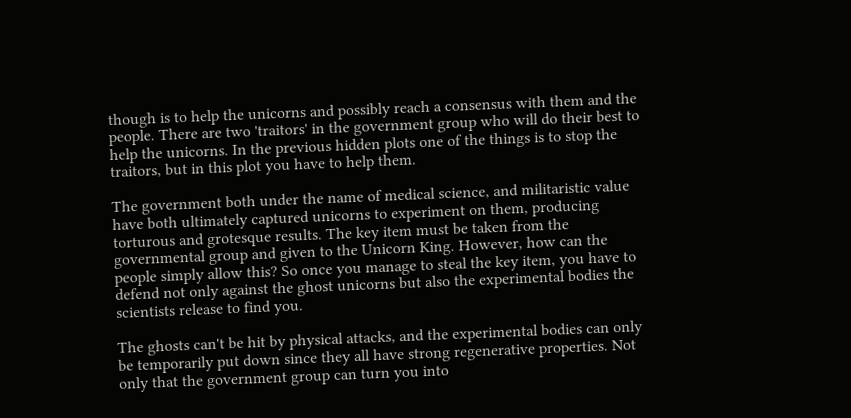though is to help the unicorns and possibly reach a consensus with them and the people. There are two 'traitors' in the government group who will do their best to help the unicorns. In the previous hidden plots one of the things is to stop the traitors, but in this plot you have to help them.

The government both under the name of medical science, and militaristic value have both ultimately captured unicorns to experiment on them, producing torturous and grotesque results. The key item must be taken from the governmental group and given to the Unicorn King. However, how can the people simply allow this? So once you manage to steal the key item, you have to defend not only against the ghost unicorns but also the experimental bodies the scientists release to find you.

The ghosts can't be hit by physical attacks, and the experimental bodies can only be temporarily put down since they all have strong regenerative properties. Not only that the government group can turn you into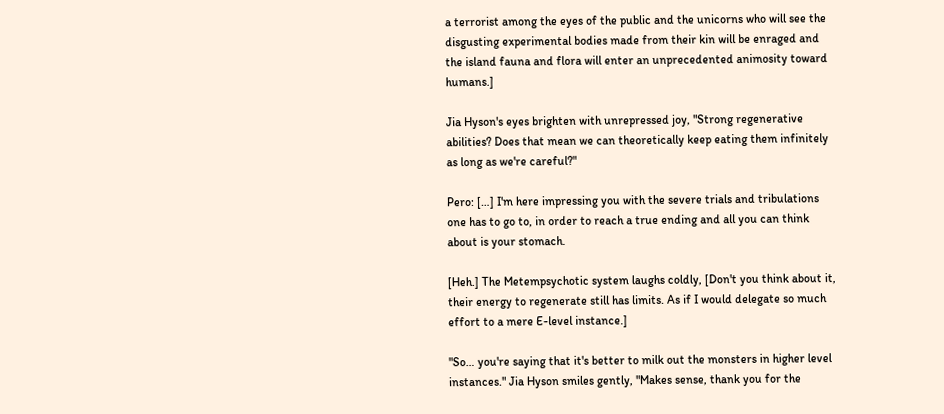a terrorist among the eyes of the public and the unicorns who will see the disgusting experimental bodies made from their kin will be enraged and the island fauna and flora will enter an unprecedented animosity toward humans.]

Jia Hyson's eyes brighten with unrepressed joy, "Strong regenerative abilities? Does that mean we can theoretically keep eating them infinitely as long as we're careful?"

Pero: […] I'm here impressing you with the severe trials and tribulations one has to go to, in order to reach a true ending and all you can think about is your stomach.

[Heh.] The Metempsychotic system laughs coldly, [Don't you think about it, their energy to regenerate still has limits. As if I would delegate so much effort to a mere E-level instance.]

"So… you're saying that it's better to milk out the monsters in higher level instances." Jia Hyson smiles gently, "Makes sense, thank you for the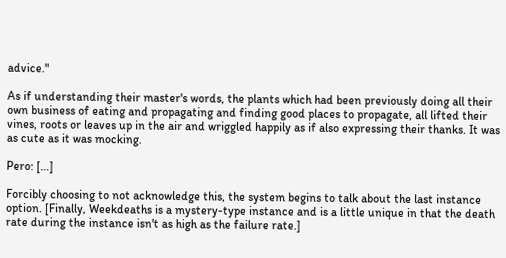advice."

As if understanding their master's words, the plants which had been previously doing all their own business of eating and propagating and finding good places to propagate, all lifted their vines, roots or leaves up in the air and wriggled happily as if also expressing their thanks. It was as cute as it was mocking.

Pero: […]

Forcibly choosing to not acknowledge this, the system begins to talk about the last instance option. [Finally, Weekdeaths is a mystery-type instance and is a little unique in that the death rate during the instance isn't as high as the failure rate.]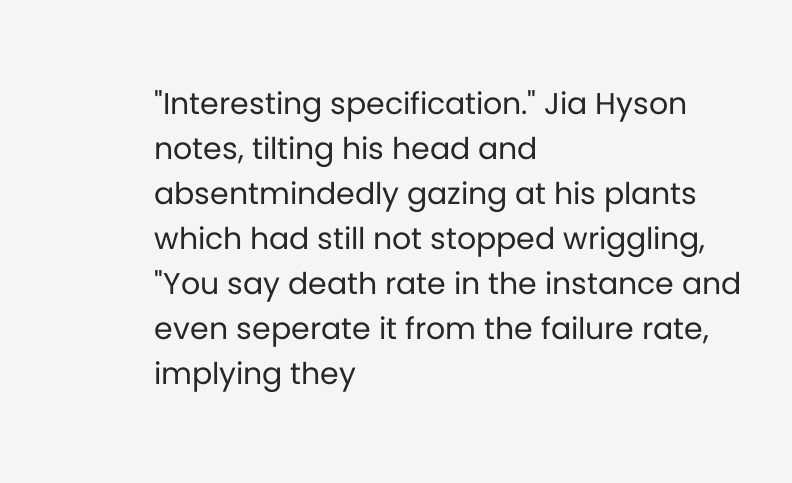"Interesting specification." Jia Hyson notes, tilting his head and absentmindedly gazing at his plants which had still not stopped wriggling, "You say death rate in the instance and even seperate it from the failure rate, implying they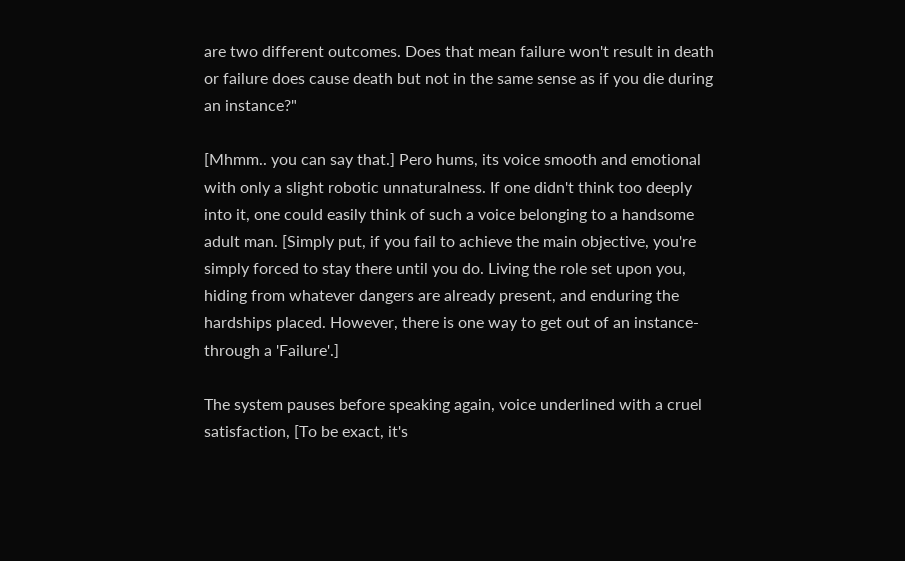are two different outcomes. Does that mean failure won't result in death or failure does cause death but not in the same sense as if you die during an instance?"

[Mhmm.. you can say that.] Pero hums, its voice smooth and emotional with only a slight robotic unnaturalness. If one didn't think too deeply into it, one could easily think of such a voice belonging to a handsome adult man. [Simply put, if you fail to achieve the main objective, you're simply forced to stay there until you do. Living the role set upon you, hiding from whatever dangers are already present, and enduring the hardships placed. However, there is one way to get out of an instance- through a 'Failure'.]

The system pauses before speaking again, voice underlined with a cruel satisfaction, [To be exact, it's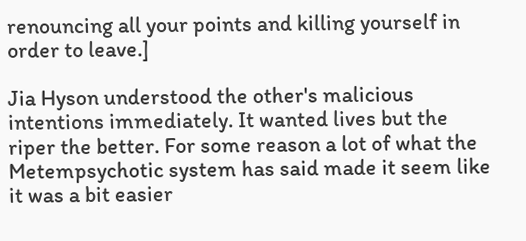renouncing all your points and killing yourself in order to leave.]

Jia Hyson understood the other's malicious intentions immediately. It wanted lives but the riper the better. For some reason a lot of what the Metempsychotic system has said made it seem like it was a bit easier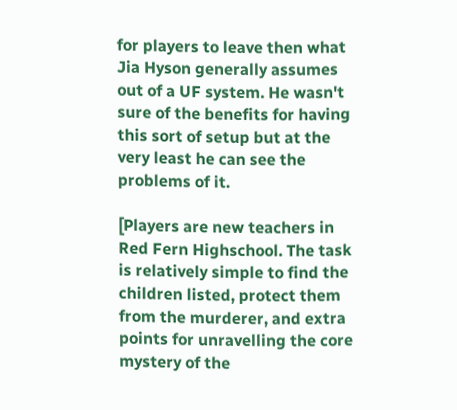for players to leave then what Jia Hyson generally assumes out of a UF system. He wasn't sure of the benefits for having this sort of setup but at the very least he can see the problems of it.

[Players are new teachers in Red Fern Highschool. The task is relatively simple to find the children listed, protect them from the murderer, and extra points for unravelling the core mystery of the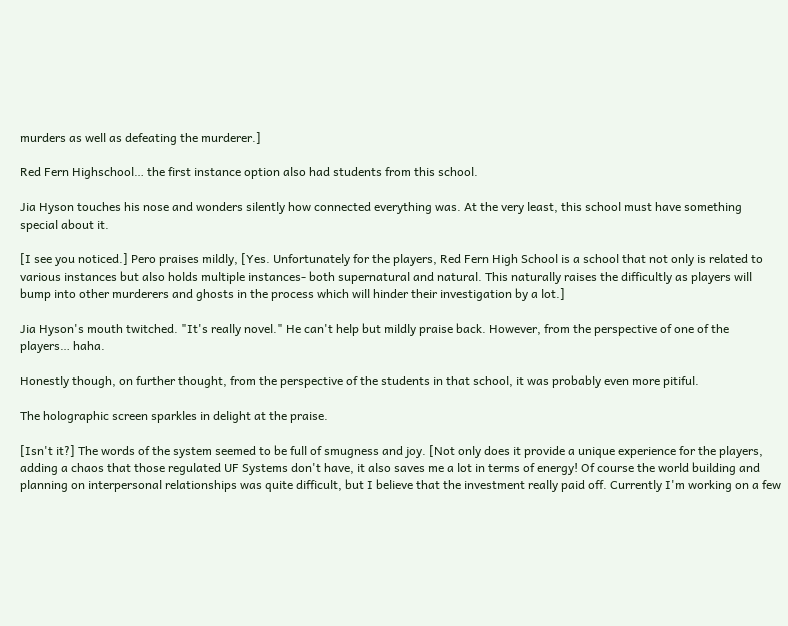murders as well as defeating the murderer.]

Red Fern Highschool… the first instance option also had students from this school.

Jia Hyson touches his nose and wonders silently how connected everything was. At the very least, this school must have something special about it.

[I see you noticed.] Pero praises mildly, [Yes. Unfortunately for the players, Red Fern High School is a school that not only is related to various instances but also holds multiple instances- both supernatural and natural. This naturally raises the difficultly as players will bump into other murderers and ghosts in the process which will hinder their investigation by a lot.]

Jia Hyson's mouth twitched. "It's really novel." He can't help but mildly praise back. However, from the perspective of one of the players… haha.

Honestly though, on further thought, from the perspective of the students in that school, it was probably even more pitiful.

The holographic screen sparkles in delight at the praise.

[Isn't it?] The words of the system seemed to be full of smugness and joy. [Not only does it provide a unique experience for the players, adding a chaos that those regulated UF Systems don't have, it also saves me a lot in terms of energy! Of course the world building and planning on interpersonal relationships was quite difficult, but I believe that the investment really paid off. Currently I'm working on a few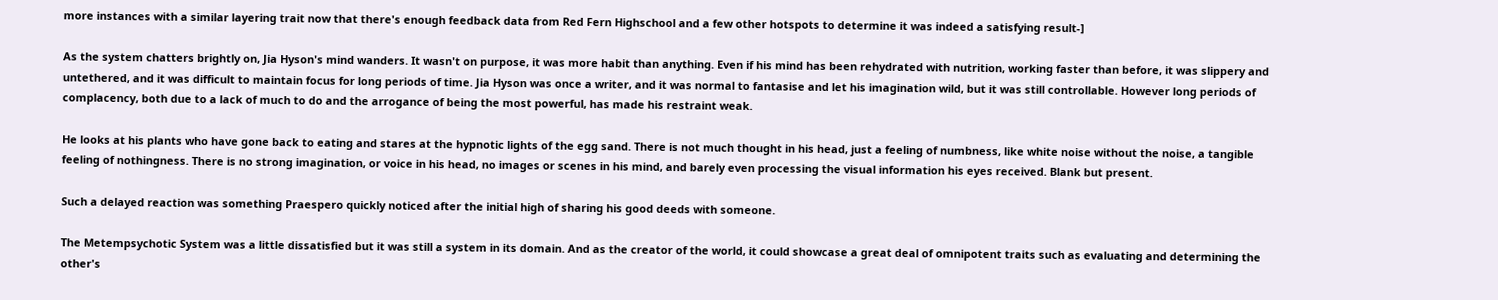more instances with a similar layering trait now that there's enough feedback data from Red Fern Highschool and a few other hotspots to determine it was indeed a satisfying result-]

As the system chatters brightly on, Jia Hyson's mind wanders. It wasn't on purpose, it was more habit than anything. Even if his mind has been rehydrated with nutrition, working faster than before, it was slippery and untethered, and it was difficult to maintain focus for long periods of time. Jia Hyson was once a writer, and it was normal to fantasise and let his imagination wild, but it was still controllable. However long periods of complacency, both due to a lack of much to do and the arrogance of being the most powerful, has made his restraint weak.

He looks at his plants who have gone back to eating and stares at the hypnotic lights of the egg sand. There is not much thought in his head, just a feeling of numbness, like white noise without the noise, a tangible feeling of nothingness. There is no strong imagination, or voice in his head, no images or scenes in his mind, and barely even processing the visual information his eyes received. Blank but present.

Such a delayed reaction was something Praespero quickly noticed after the initial high of sharing his good deeds with someone.

The Metempsychotic System was a little dissatisfied but it was still a system in its domain. And as the creator of the world, it could showcase a great deal of omnipotent traits such as evaluating and determining the other's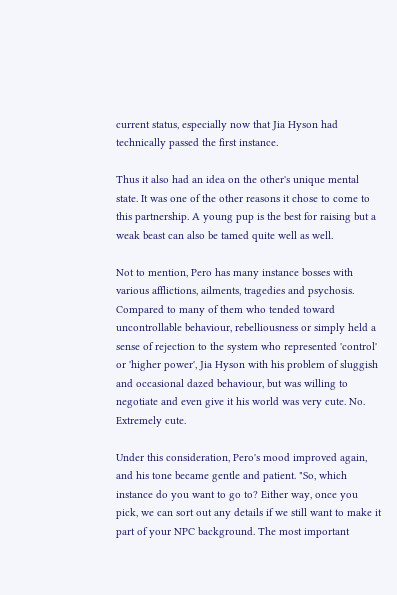current status, especially now that Jia Hyson had technically passed the first instance.

Thus it also had an idea on the other's unique mental state. It was one of the other reasons it chose to come to this partnership. A young pup is the best for raising but a weak beast can also be tamed quite well as well.

Not to mention, Pero has many instance bosses with various afflictions, ailments, tragedies and psychosis. Compared to many of them who tended toward uncontrollable behaviour, rebelliousness or simply held a sense of rejection to the system who represented 'control' or 'higher power', Jia Hyson with his problem of sluggish and occasional dazed behaviour, but was willing to negotiate and even give it his world was very cute. No. Extremely cute.

Under this consideration, Pero's mood improved again, and his tone became gentle and patient. "So, which instance do you want to go to? Either way, once you pick, we can sort out any details if we still want to make it part of your NPC background. The most important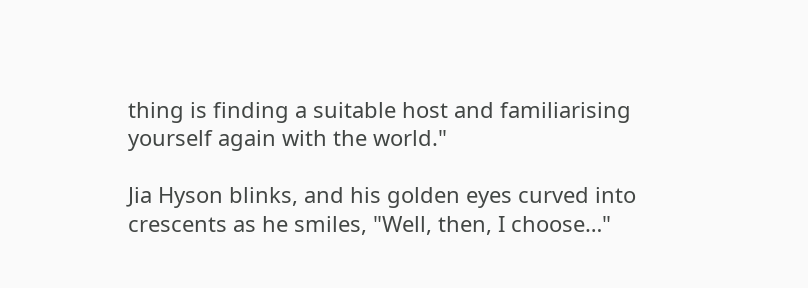thing is finding a suitable host and familiarising yourself again with the world."

Jia Hyson blinks, and his golden eyes curved into crescents as he smiles, "Well, then, I choose…"